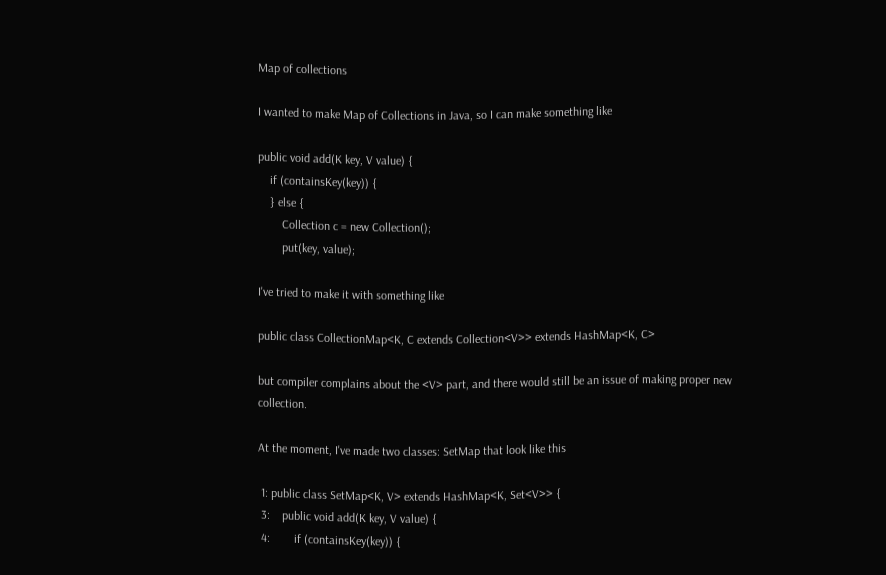Map of collections

I wanted to make Map of Collections in Java, so I can make something like

public void add(K key, V value) {
    if (containsKey(key)) {
    } else {
        Collection c = new Collection();
        put(key, value);

I've tried to make it with something like

public class CollectionMap<K, C extends Collection<V>> extends HashMap<K, C>

but compiler complains about the <V> part, and there would still be an issue of making proper new collection.

At the moment, I've made two classes: SetMap that look like this

 1: public class SetMap<K, V> extends HashMap<K, Set<V>> {
 3:    public void add(K key, V value) {
 4:        if (containsKey(key)) {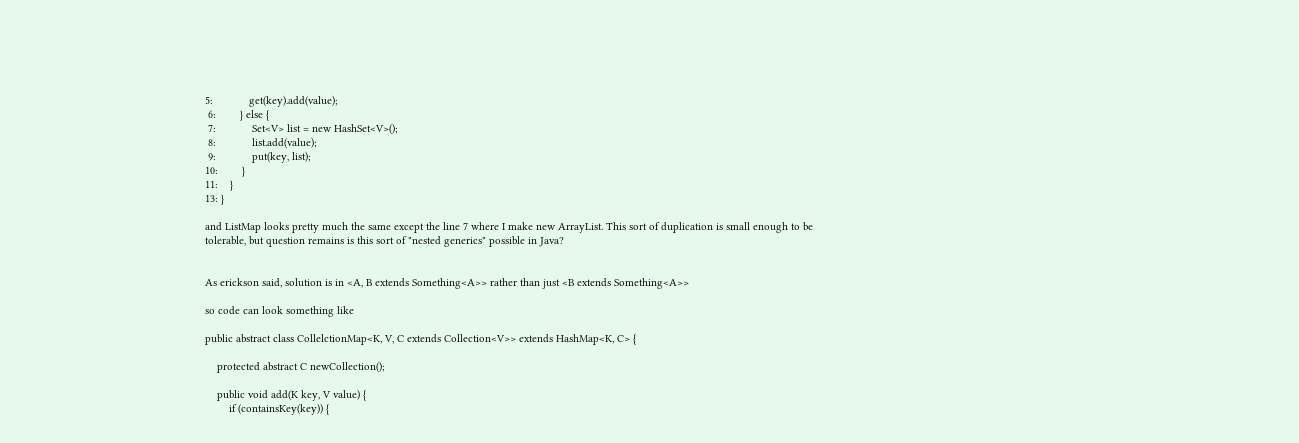5:            get(key).add(value);
 6:        } else {
 7:            Set<V> list = new HashSet<V>();
 8:            list.add(value);
 9:            put(key, list);
10:        }
11:    }
13: }

and ListMap looks pretty much the same except the line 7 where I make new ArrayList. This sort of duplication is small enough to be tolerable, but question remains is this sort of "nested generics" possible in Java?


As erickson said, solution is in <A, B extends Something<A>> rather than just <B extends Something<A>>

so code can look something like

public abstract class CollelctionMap<K, V, C extends Collection<V>> extends HashMap<K, C> {

    protected abstract C newCollection();

    public void add(K key, V value) {
        if (containsKey(key)) {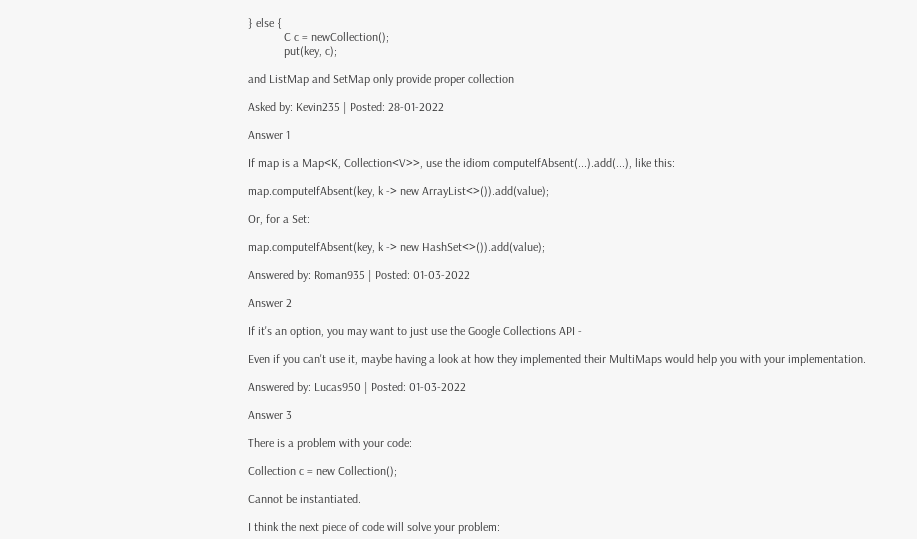} else {
            C c = newCollection();
            put(key, c);

and ListMap and SetMap only provide proper collection

Asked by: Kevin235 | Posted: 28-01-2022

Answer 1

If map is a Map<K, Collection<V>>, use the idiom computeIfAbsent(...).add(...), like this:

map.computeIfAbsent(key, k -> new ArrayList<>()).add(value);

Or, for a Set:

map.computeIfAbsent(key, k -> new HashSet<>()).add(value);

Answered by: Roman935 | Posted: 01-03-2022

Answer 2

If it's an option, you may want to just use the Google Collections API -

Even if you can't use it, maybe having a look at how they implemented their MultiMaps would help you with your implementation.

Answered by: Lucas950 | Posted: 01-03-2022

Answer 3

There is a problem with your code:

Collection c = new Collection();

Cannot be instantiated.

I think the next piece of code will solve your problem: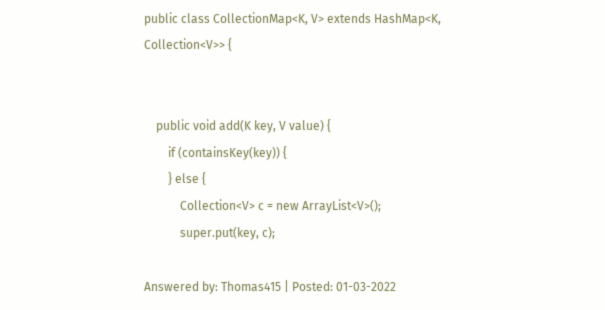public class CollectionMap<K, V> extends HashMap<K, Collection<V>> {


    public void add(K key, V value) {
        if (containsKey(key)) {
        } else {
            Collection<V> c = new ArrayList<V>();
            super.put(key, c);

Answered by: Thomas415 | Posted: 01-03-2022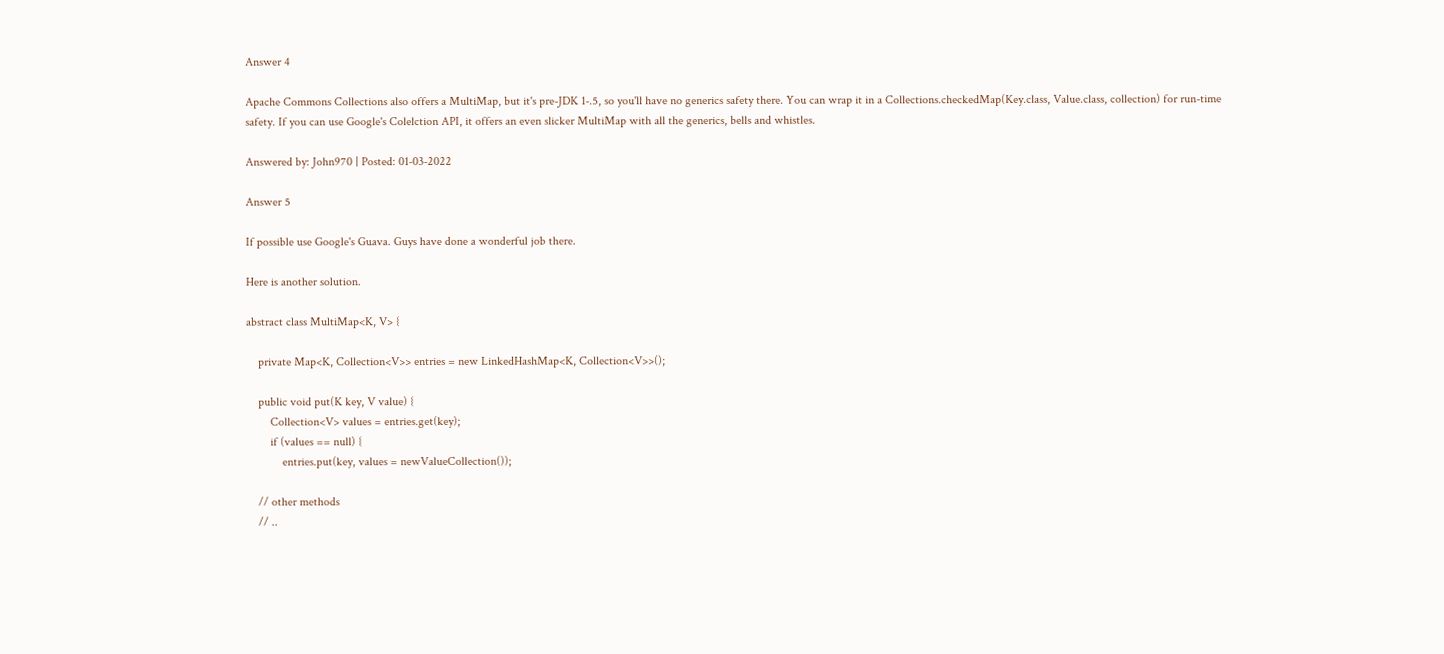Answer 4

Apache Commons Collections also offers a MultiMap, but it's pre-JDK 1-.5, so you'll have no generics safety there. You can wrap it in a Collections.checkedMap(Key.class, Value.class, collection) for run-time safety. If you can use Google's Colelction API, it offers an even slicker MultiMap with all the generics, bells and whistles.

Answered by: John970 | Posted: 01-03-2022

Answer 5

If possible use Google's Guava. Guys have done a wonderful job there.

Here is another solution.

abstract class MultiMap<K, V> {

    private Map<K, Collection<V>> entries = new LinkedHashMap<K, Collection<V>>();

    public void put(K key, V value) {
        Collection<V> values = entries.get(key);
        if (values == null) {
            entries.put(key, values = newValueCollection());

    // other methods
    // ..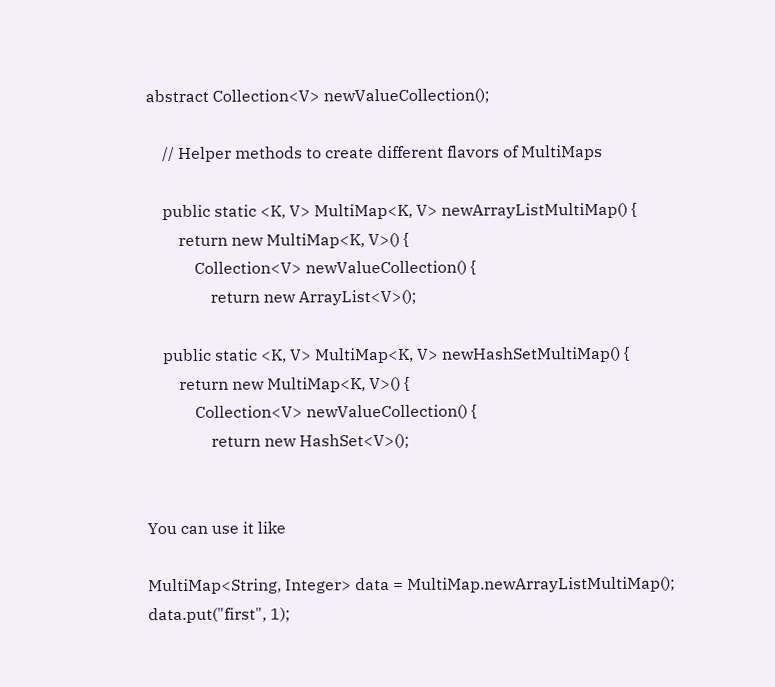abstract Collection<V> newValueCollection();

    // Helper methods to create different flavors of MultiMaps

    public static <K, V> MultiMap<K, V> newArrayListMultiMap() {
        return new MultiMap<K, V>() {
            Collection<V> newValueCollection() {
                return new ArrayList<V>();

    public static <K, V> MultiMap<K, V> newHashSetMultiMap() {
        return new MultiMap<K, V>() {
            Collection<V> newValueCollection() {
                return new HashSet<V>();


You can use it like

MultiMap<String, Integer> data = MultiMap.newArrayListMultiMap();
data.put("first", 1);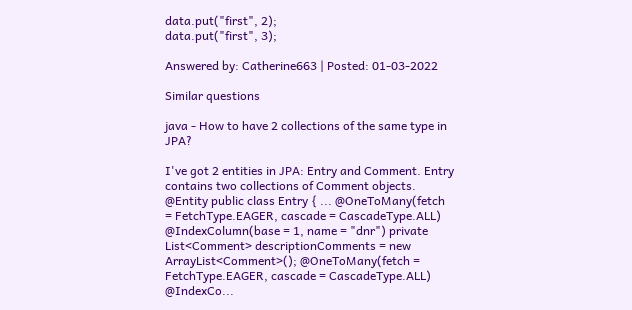data.put("first", 2);
data.put("first", 3);

Answered by: Catherine663 | Posted: 01-03-2022

Similar questions

java - How to have 2 collections of the same type in JPA?

I've got 2 entities in JPA: Entry and Comment. Entry contains two collections of Comment objects. @Entity public class Entry { ... @OneToMany(fetch = FetchType.EAGER, cascade = CascadeType.ALL) @IndexColumn(base = 1, name = "dnr") private List<Comment> descriptionComments = new ArrayList<Comment>(); @OneToMany(fetch = FetchType.EAGER, cascade = CascadeType.ALL) @IndexCo...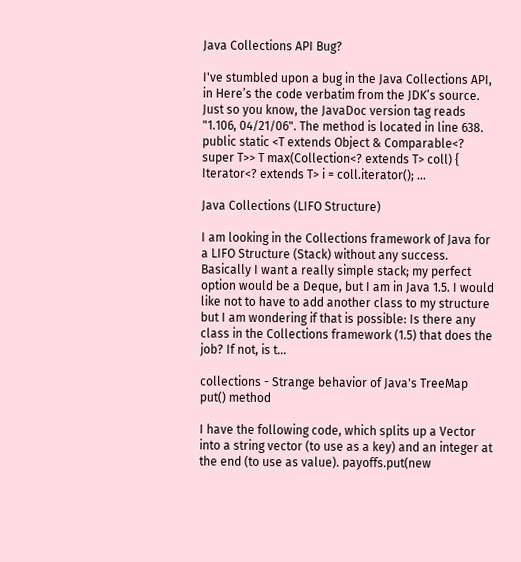Java Collections API Bug?

I've stumbled upon a bug in the Java Collections API, in Here’s the code verbatim from the JDK’s source. Just so you know, the JavaDoc version tag reads "1.106, 04/21/06". The method is located in line 638. public static <T extends Object & Comparable<? super T>> T max(Collection<? extends T> coll) { Iterator<? extends T> i = coll.iterator(); ...

Java Collections (LIFO Structure)

I am looking in the Collections framework of Java for a LIFO Structure (Stack) without any success. Basically I want a really simple stack; my perfect option would be a Deque, but I am in Java 1.5. I would like not to have to add another class to my structure but I am wondering if that is possible: Is there any class in the Collections framework (1.5) that does the job? If not, is t...

collections - Strange behavior of Java's TreeMap put() method

I have the following code, which splits up a Vector into a string vector (to use as a key) and an integer at the end (to use as value). payoffs.put(new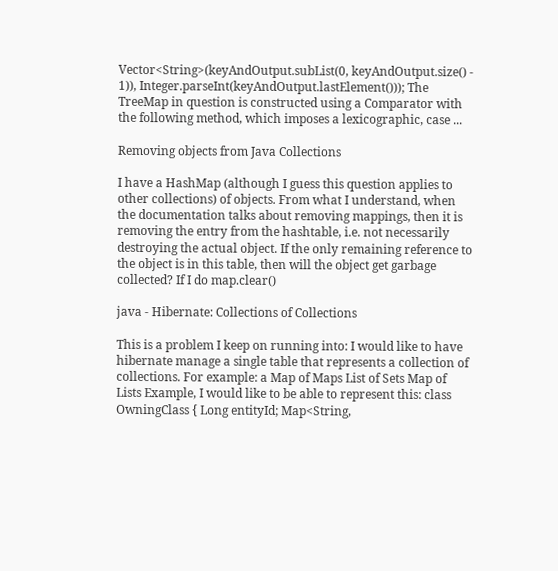Vector<String>(keyAndOutput.subList(0, keyAndOutput.size() - 1)), Integer.parseInt(keyAndOutput.lastElement())); The TreeMap in question is constructed using a Comparator with the following method, which imposes a lexicographic, case ...

Removing objects from Java Collections

I have a HashMap (although I guess this question applies to other collections) of objects. From what I understand, when the documentation talks about removing mappings, then it is removing the entry from the hashtable, i.e. not necessarily destroying the actual object. If the only remaining reference to the object is in this table, then will the object get garbage collected? If I do map.clear()

java - Hibernate: Collections of Collections

This is a problem I keep on running into: I would like to have hibernate manage a single table that represents a collection of collections. For example: a Map of Maps List of Sets Map of Lists Example, I would like to be able to represent this: class OwningClass { Long entityId; Map<String,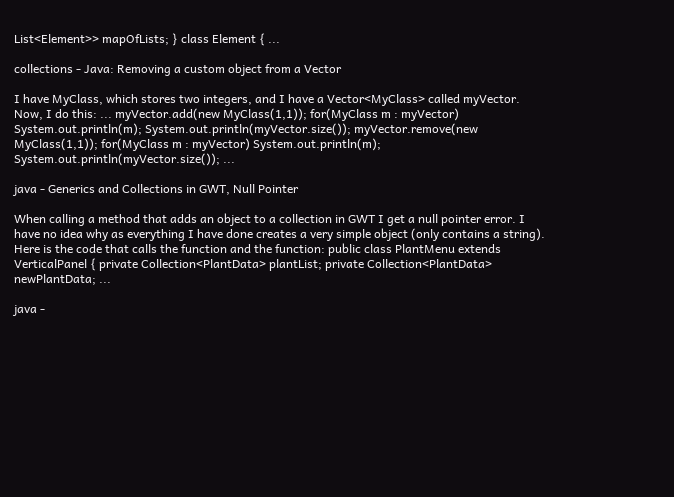List<Element>> mapOfLists; } class Element { ...

collections - Java: Removing a custom object from a Vector

I have MyClass, which stores two integers, and I have a Vector<MyClass> called myVector. Now, I do this: ... myVector.add(new MyClass(1,1)); for(MyClass m : myVector) System.out.println(m); System.out.println(myVector.size()); myVector.remove(new MyClass(1,1)); for(MyClass m : myVector) System.out.println(m); System.out.println(myVector.size()); ...

java - Generics and Collections in GWT, Null Pointer

When calling a method that adds an object to a collection in GWT I get a null pointer error. I have no idea why as everything I have done creates a very simple object (only contains a string). Here is the code that calls the function and the function: public class PlantMenu extends VerticalPanel { private Collection<PlantData> plantList; private Collection<PlantData> newPlantData; ...

java -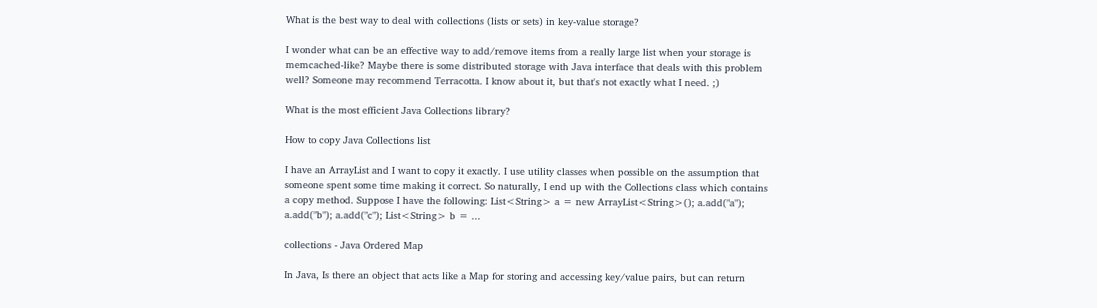What is the best way to deal with collections (lists or sets) in key-value storage?

I wonder what can be an effective way to add/remove items from a really large list when your storage is memcached-like? Maybe there is some distributed storage with Java interface that deals with this problem well? Someone may recommend Terracotta. I know about it, but that's not exactly what I need. ;)

What is the most efficient Java Collections library?

How to copy Java Collections list

I have an ArrayList and I want to copy it exactly. I use utility classes when possible on the assumption that someone spent some time making it correct. So naturally, I end up with the Collections class which contains a copy method. Suppose I have the following: List<String> a = new ArrayList<String>(); a.add("a"); a.add("b"); a.add("c"); List<String> b = ...

collections - Java Ordered Map

In Java, Is there an object that acts like a Map for storing and accessing key/value pairs, but can return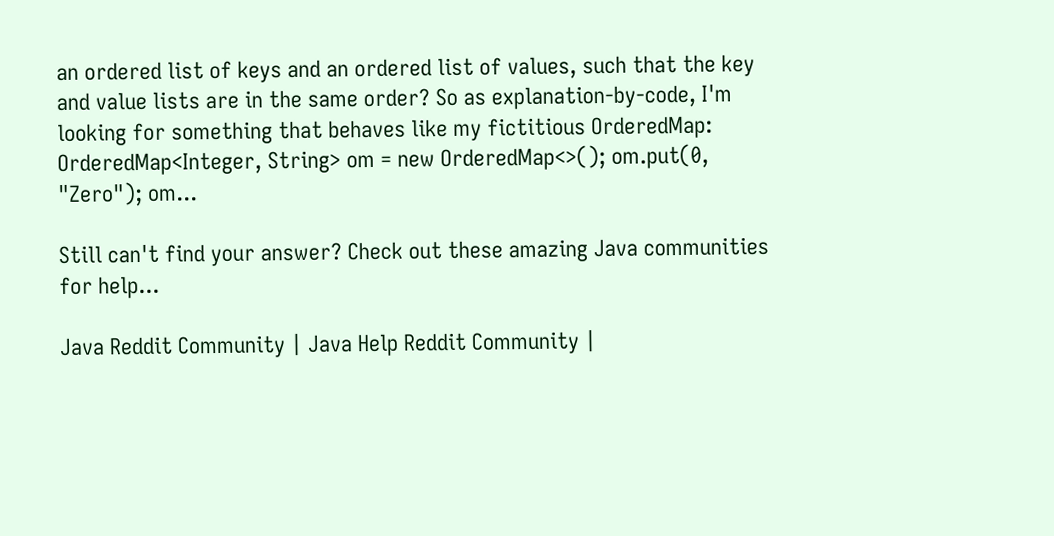an ordered list of keys and an ordered list of values, such that the key and value lists are in the same order? So as explanation-by-code, I'm looking for something that behaves like my fictitious OrderedMap: OrderedMap<Integer, String> om = new OrderedMap<>(); om.put(0, "Zero"); om...

Still can't find your answer? Check out these amazing Java communities for help...

Java Reddit Community | Java Help Reddit Community |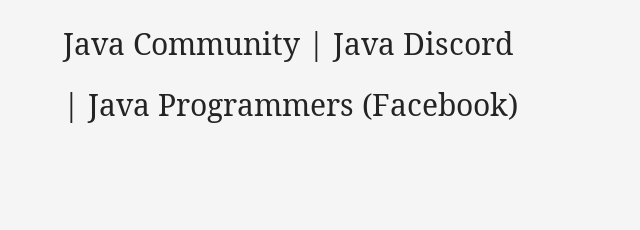Java Community | Java Discord | Java Programmers (Facebook)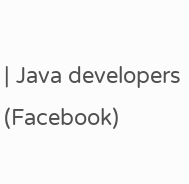| Java developers (Facebook)